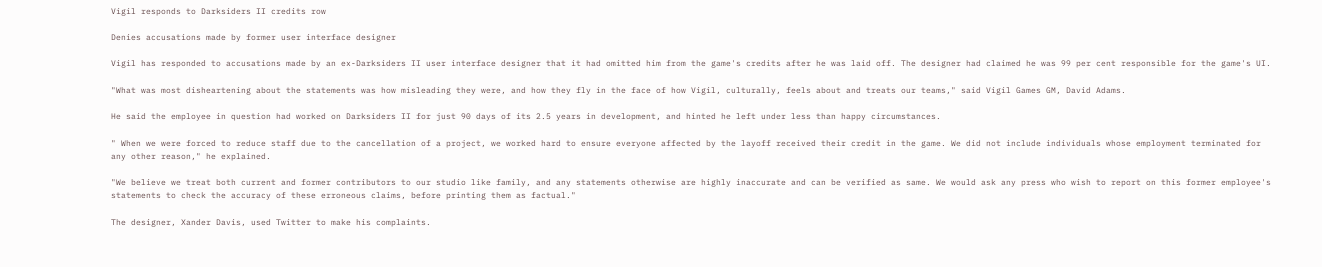Vigil responds to Darksiders II credits row

Denies accusations made by former user interface designer

Vigil has responded to accusations made by an ex-Darksiders II user interface designer that it had omitted him from the game's credits after he was laid off. The designer had claimed he was 99 per cent responsible for the game's UI.

"What was most disheartening about the statements was how misleading they were, and how they fly in the face of how Vigil, culturally, feels about and treats our teams," said Vigil Games GM, David Adams.

He said the employee in question had worked on Darksiders II for just 90 days of its 2.5 years in development, and hinted he left under less than happy circumstances.

" When we were forced to reduce staff due to the cancellation of a project, we worked hard to ensure everyone affected by the layoff received their credit in the game. We did not include individuals whose employment terminated for any other reason," he explained.

"We believe we treat both current and former contributors to our studio like family, and any statements otherwise are highly inaccurate and can be verified as same. We would ask any press who wish to report on this former employee's statements to check the accuracy of these erroneous claims, before printing them as factual."

The designer, Xander Davis, used Twitter to make his complaints.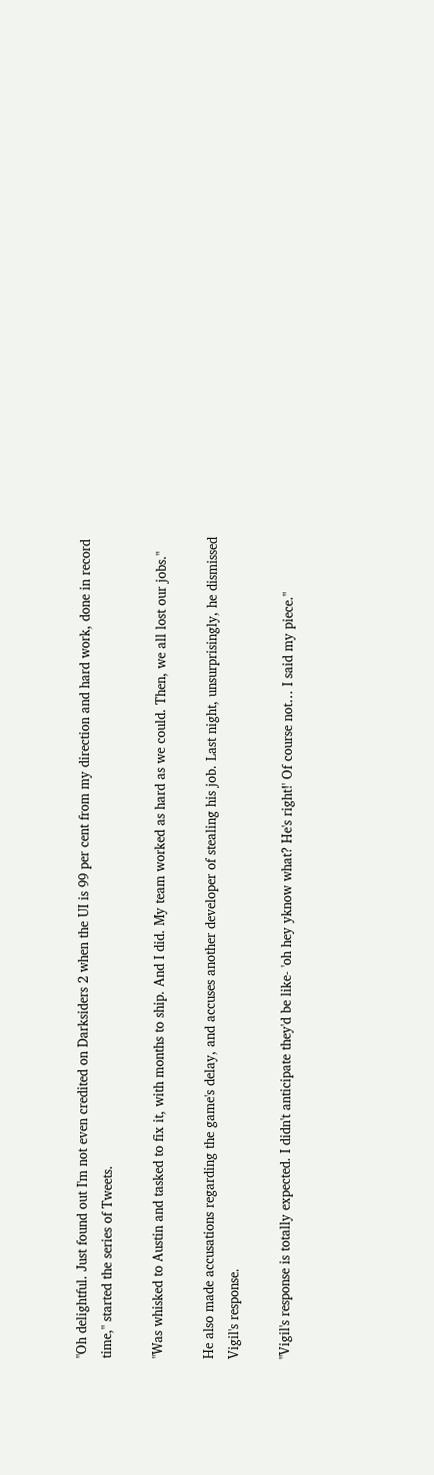"Oh delightful. Just found out I'm not even credited on Darksiders 2 when the UI is 99 per cent from my direction and hard work, done in record time," started the series of Tweets.

"Was whisked to Austin and tasked to fix it, with months to ship. And I did. My team worked as hard as we could. Then, we all lost our jobs."

He also made accusations regarding the game's delay, and accuses another developer of stealing his job. Last night, unsurprisingly, he dismissed Vigil's response.

"Vigil's response is totally expected. I didn't anticipate they'd be like- 'oh hey yknow what? He's right!' Of course not… I said my piece."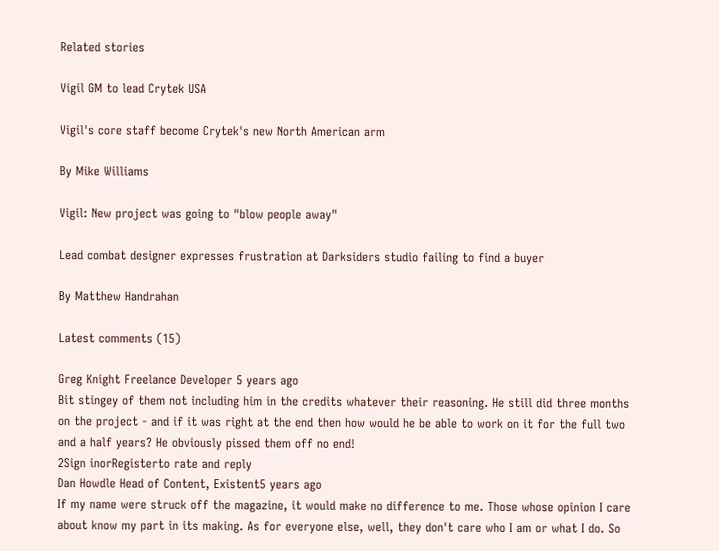Related stories

Vigil GM to lead Crytek USA

Vigil's core staff become Crytek's new North American arm

By Mike Williams

Vigil: New project was going to "blow people away"

Lead combat designer expresses frustration at Darksiders studio failing to find a buyer

By Matthew Handrahan

Latest comments (15)

Greg Knight Freelance Developer 5 years ago
Bit stingey of them not including him in the credits whatever their reasoning. He still did three months on the project - and if it was right at the end then how would he be able to work on it for the full two and a half years? He obviously pissed them off no end!
2Sign inorRegisterto rate and reply
Dan Howdle Head of Content, Existent5 years ago
If my name were struck off the magazine, it would make no difference to me. Those whose opinion I care about know my part in its making. As for everyone else, well, they don't care who I am or what I do. So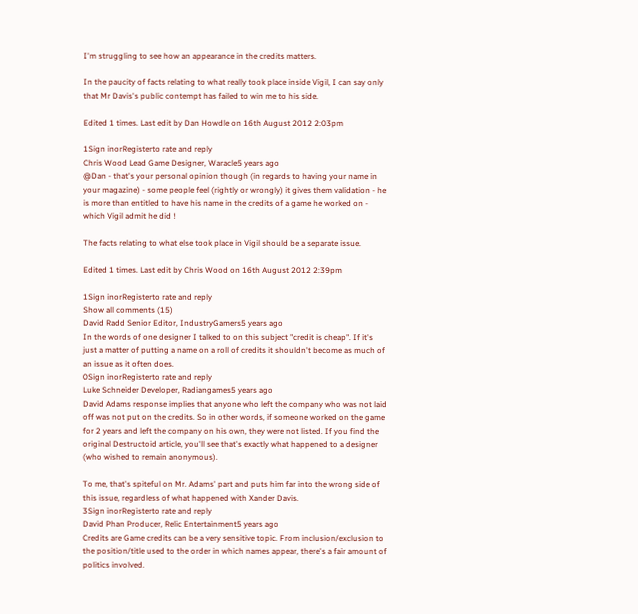I'm struggling to see how an appearance in the credits matters.

In the paucity of facts relating to what really took place inside Vigil, I can say only that Mr Davis's public contempt has failed to win me to his side.

Edited 1 times. Last edit by Dan Howdle on 16th August 2012 2:03pm

1Sign inorRegisterto rate and reply
Chris Wood Lead Game Designer, Waracle5 years ago
@Dan - that's your personal opinion though (in regards to having your name in your magazine) - some people feel (rightly or wrongly) it gives them validation - he is more than entitled to have his name in the credits of a game he worked on - which Vigil admit he did !

The facts relating to what else took place in Vigil should be a separate issue.

Edited 1 times. Last edit by Chris Wood on 16th August 2012 2:39pm

1Sign inorRegisterto rate and reply
Show all comments (15)
David Radd Senior Editor, IndustryGamers5 years ago
In the words of one designer I talked to on this subject "credit is cheap". If it's just a matter of putting a name on a roll of credits it shouldn't become as much of an issue as it often does.
0Sign inorRegisterto rate and reply
Luke Schneider Developer, Radiangames5 years ago
David Adams response implies that anyone who left the company who was not laid off was not put on the credits. So in other words, if someone worked on the game for 2 years and left the company on his own, they were not listed. If you find the original Destructoid article, you'll see that's exactly what happened to a designer (who wished to remain anonymous).

To me, that's spiteful on Mr. Adams' part and puts him far into the wrong side of this issue, regardless of what happened with Xander Davis.
3Sign inorRegisterto rate and reply
David Phan Producer, Relic Entertainment5 years ago
Credits are Game credits can be a very sensitive topic. From inclusion/exclusion to the position/title used to the order in which names appear, there's a fair amount of politics involved.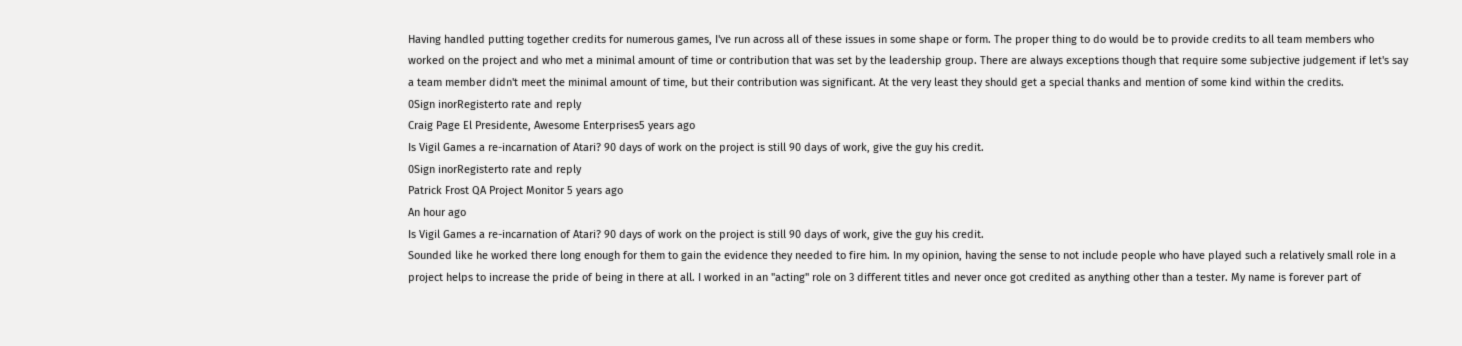Having handled putting together credits for numerous games, I've run across all of these issues in some shape or form. The proper thing to do would be to provide credits to all team members who worked on the project and who met a minimal amount of time or contribution that was set by the leadership group. There are always exceptions though that require some subjective judgement if let's say a team member didn't meet the minimal amount of time, but their contribution was significant. At the very least they should get a special thanks and mention of some kind within the credits.
0Sign inorRegisterto rate and reply
Craig Page El Presidente, Awesome Enterprises5 years ago
Is Vigil Games a re-incarnation of Atari? 90 days of work on the project is still 90 days of work, give the guy his credit.
0Sign inorRegisterto rate and reply
Patrick Frost QA Project Monitor 5 years ago
An hour ago
Is Vigil Games a re-incarnation of Atari? 90 days of work on the project is still 90 days of work, give the guy his credit.
Sounded like he worked there long enough for them to gain the evidence they needed to fire him. In my opinion, having the sense to not include people who have played such a relatively small role in a project helps to increase the pride of being in there at all. I worked in an "acting" role on 3 different titles and never once got credited as anything other than a tester. My name is forever part of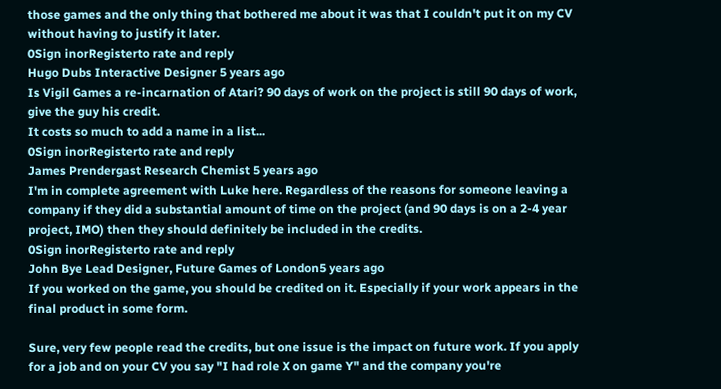those games and the only thing that bothered me about it was that I couldn't put it on my CV without having to justify it later.
0Sign inorRegisterto rate and reply
Hugo Dubs Interactive Designer 5 years ago
Is Vigil Games a re-incarnation of Atari? 90 days of work on the project is still 90 days of work, give the guy his credit.
It costs so much to add a name in a list...
0Sign inorRegisterto rate and reply
James Prendergast Research Chemist 5 years ago
I'm in complete agreement with Luke here. Regardless of the reasons for someone leaving a company if they did a substantial amount of time on the project (and 90 days is on a 2-4 year project, IMO) then they should definitely be included in the credits.
0Sign inorRegisterto rate and reply
John Bye Lead Designer, Future Games of London5 years ago
If you worked on the game, you should be credited on it. Especially if your work appears in the final product in some form.

Sure, very few people read the credits, but one issue is the impact on future work. If you apply for a job and on your CV you say "I had role X on game Y" and the company you're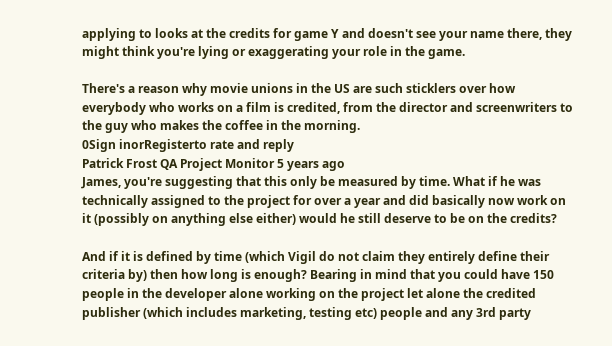applying to looks at the credits for game Y and doesn't see your name there, they might think you're lying or exaggerating your role in the game.

There's a reason why movie unions in the US are such sticklers over how everybody who works on a film is credited, from the director and screenwriters to the guy who makes the coffee in the morning.
0Sign inorRegisterto rate and reply
Patrick Frost QA Project Monitor 5 years ago
James, you're suggesting that this only be measured by time. What if he was technically assigned to the project for over a year and did basically now work on it (possibly on anything else either) would he still deserve to be on the credits?

And if it is defined by time (which Vigil do not claim they entirely define their criteria by) then how long is enough? Bearing in mind that you could have 150 people in the developer alone working on the project let alone the credited publisher (which includes marketing, testing etc) people and any 3rd party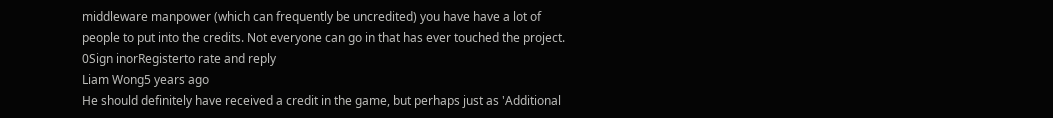middleware manpower (which can frequently be uncredited) you have have a lot of people to put into the credits. Not everyone can go in that has ever touched the project.
0Sign inorRegisterto rate and reply
Liam Wong5 years ago
He should definitely have received a credit in the game, but perhaps just as 'Additional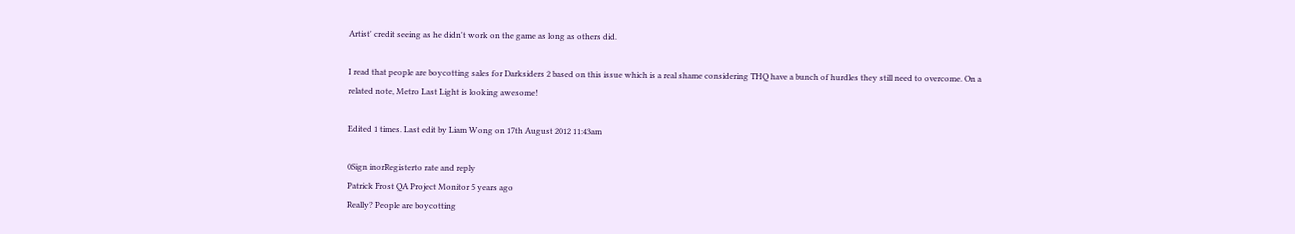Artist' credit seeing as he didn't work on the game as long as others did.

I read that people are boycotting sales for Darksiders 2 based on this issue which is a real shame considering THQ have a bunch of hurdles they still need to overcome. On a related note, Metro Last Light is looking awesome!

Edited 1 times. Last edit by Liam Wong on 17th August 2012 11:43am

0Sign inorRegisterto rate and reply
Patrick Frost QA Project Monitor 5 years ago
Really? People are boycotting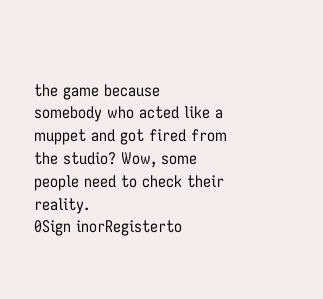the game because somebody who acted like a muppet and got fired from the studio? Wow, some people need to check their reality.
0Sign inorRegisterto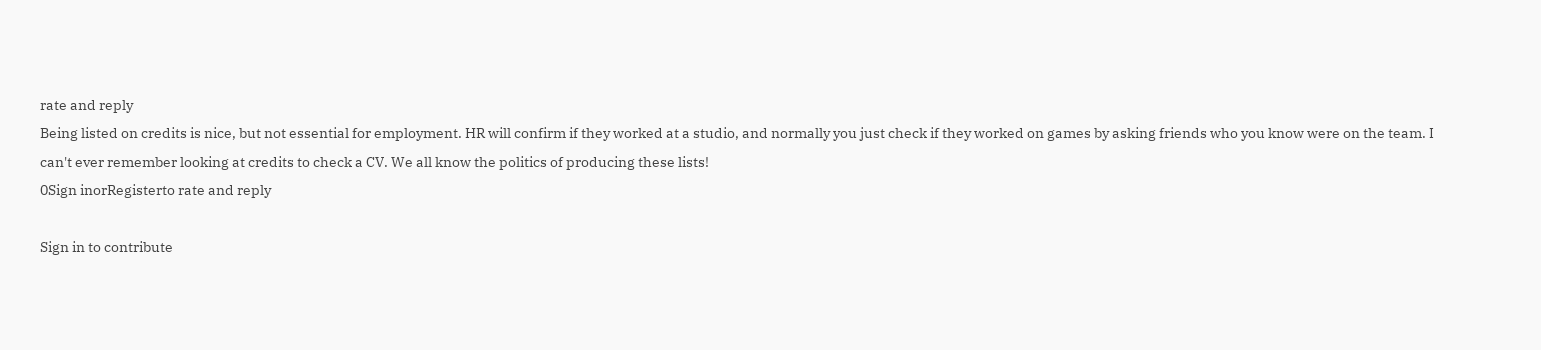rate and reply
Being listed on credits is nice, but not essential for employment. HR will confirm if they worked at a studio, and normally you just check if they worked on games by asking friends who you know were on the team. I can't ever remember looking at credits to check a CV. We all know the politics of producing these lists!
0Sign inorRegisterto rate and reply

Sign in to contribute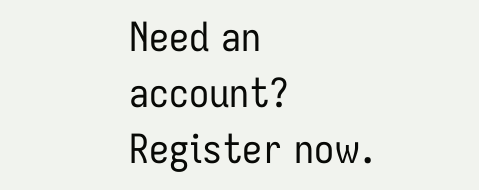Need an account? Register now.